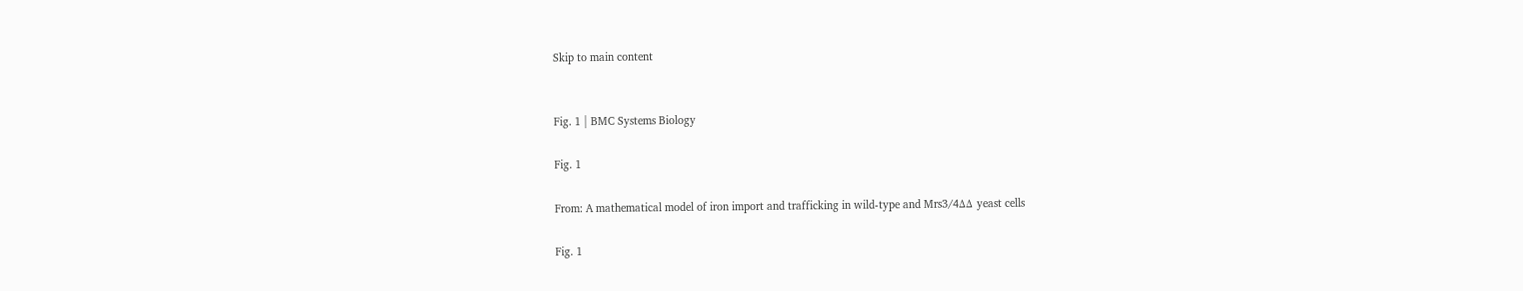Skip to main content


Fig. 1 | BMC Systems Biology

Fig. 1

From: A mathematical model of iron import and trafficking in wild-type and Mrs3/4ΔΔ yeast cells

Fig. 1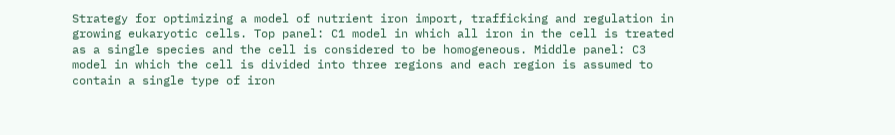Strategy for optimizing a model of nutrient iron import, trafficking and regulation in growing eukaryotic cells. Top panel: C1 model in which all iron in the cell is treated as a single species and the cell is considered to be homogeneous. Middle panel: C3 model in which the cell is divided into three regions and each region is assumed to contain a single type of iron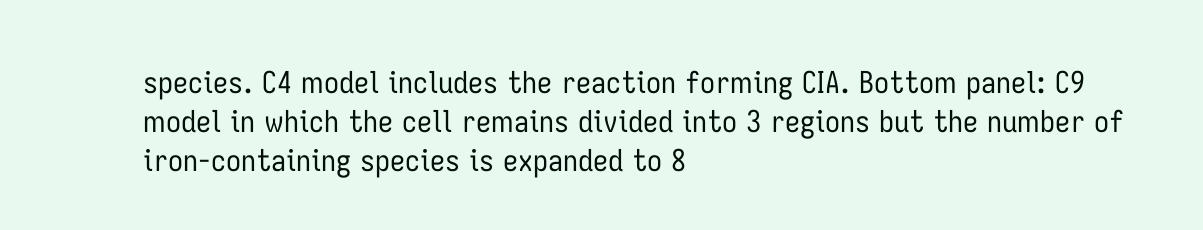species. C4 model includes the reaction forming CIA. Bottom panel: C9 model in which the cell remains divided into 3 regions but the number of iron-containing species is expanded to 8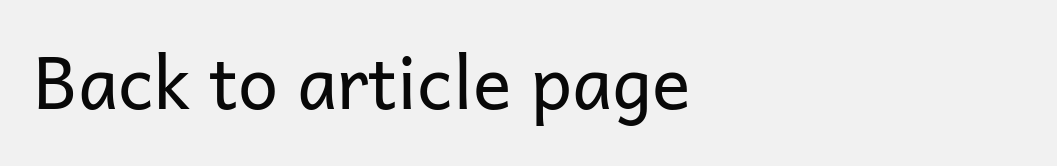Back to article page